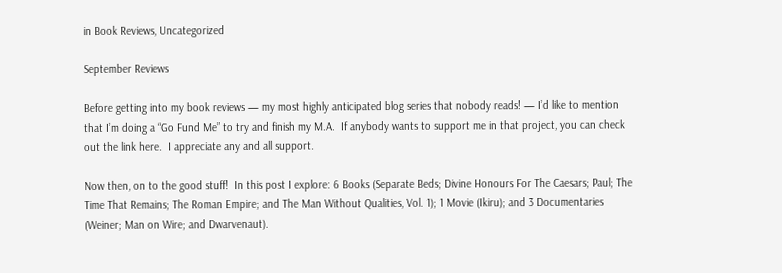in Book Reviews, Uncategorized

September Reviews

Before getting into my book reviews — my most highly anticipated blog series that nobody reads! — I’d like to mention that I’m doing a “Go Fund Me” to try and finish my M.A.  If anybody wants to support me in that project, you can check out the link here.  I appreciate any and all support.

Now then, on to the good stuff!  In this post I explore: 6 Books (Separate Beds; Divine Honours For The Caesars; Paul; The Time That Remains; The Roman Empire; and The Man Without Qualities, Vol. 1); 1 Movie (Ikiru); and 3 Documentaries (Weiner; Man on Wire; and Dwarvenaut).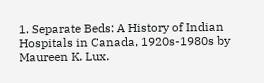1. Separate Beds: A History of Indian Hospitals in Canada, 1920s-1980s by Maureen K. Lux.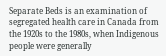Separate Beds is an examination of segregated health care in Canada from the 1920s to the 1980s, when Indigenous people were generally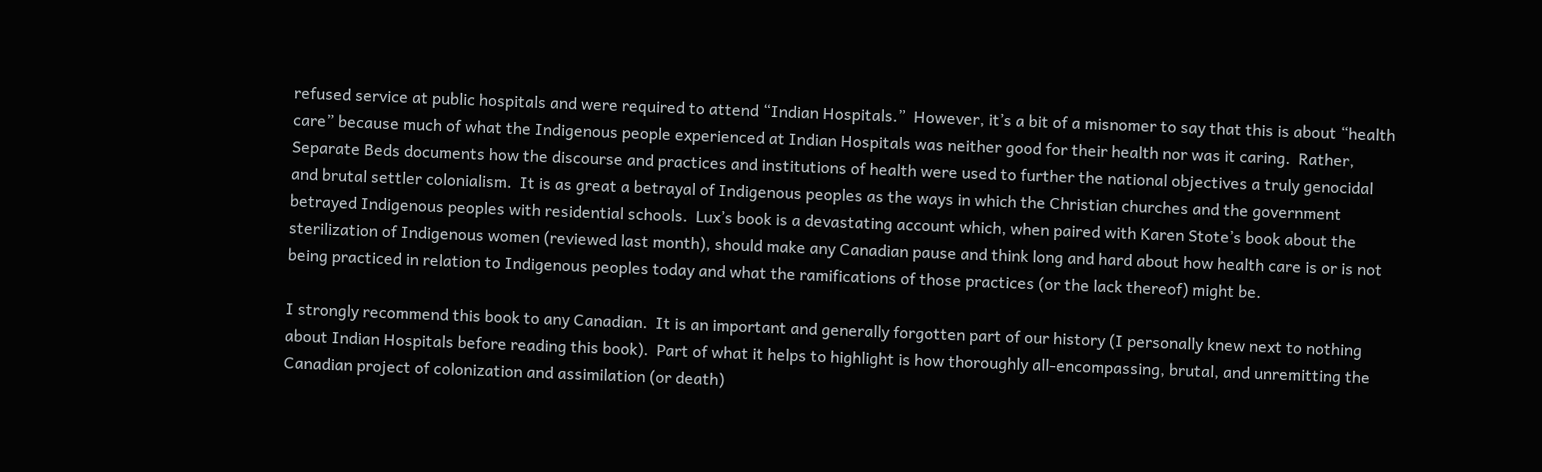refused service at public hospitals and were required to attend “Indian Hospitals.”  However, it’s a bit of a misnomer to say that this is about “health care” because much of what the Indigenous people experienced at Indian Hospitals was neither good for their health nor was it caring.  Rather, Separate Beds documents how the discourse and practices and institutions of health were used to further the national objectives a truly genocidal and brutal settler colonialism.  It is as great a betrayal of Indigenous peoples as the ways in which the Christian churches and the government betrayed Indigenous peoples with residential schools.  Lux’s book is a devastating account which, when paired with Karen Stote’s book about the sterilization of Indigenous women (reviewed last month), should make any Canadian pause and think long and hard about how health care is or is not being practiced in relation to Indigenous peoples today and what the ramifications of those practices (or the lack thereof) might be.

I strongly recommend this book to any Canadian.  It is an important and generally forgotten part of our history (I personally knew next to nothing about Indian Hospitals before reading this book).  Part of what it helps to highlight is how thoroughly all-encompassing, brutal, and unremitting the Canadian project of colonization and assimilation (or death)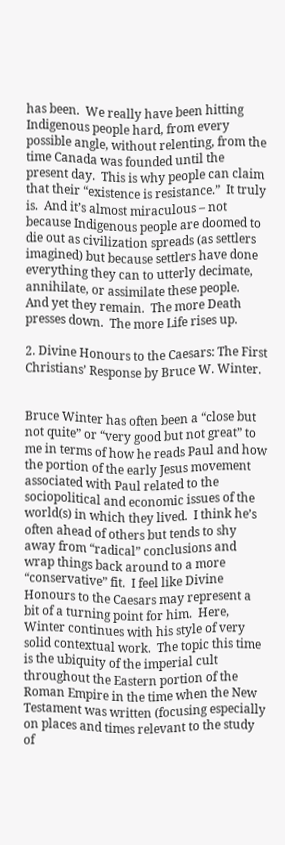has been.  We really have been hitting Indigenous people hard, from every possible angle, without relenting, from the time Canada was founded until the present day.  This is why people can claim that their “existence is resistance.”  It truly is.  And it’s almost miraculous – not because Indigenous people are doomed to die out as civilization spreads (as settlers imagined) but because settlers have done everything they can to utterly decimate, annihilate, or assimilate these people.  And yet they remain.  The more Death presses down.  The more Life rises up.

2. Divine Honours to the Caesars: The First Christians’ Response by Bruce W. Winter.


Bruce Winter has often been a “close but not quite” or “very good but not great” to me in terms of how he reads Paul and how the portion of the early Jesus movement associated with Paul related to the sociopolitical and economic issues of the world(s) in which they lived.  I think he’s often ahead of others but tends to shy away from “radical” conclusions and wrap things back around to a more “conservative” fit.  I feel like Divine Honours to the Caesars may represent a bit of a turning point for him.  Here, Winter continues with his style of very solid contextual work.  The topic this time is the ubiquity of the imperial cult throughout the Eastern portion of the Roman Empire in the time when the New Testament was written (focusing especially on places and times relevant to the study of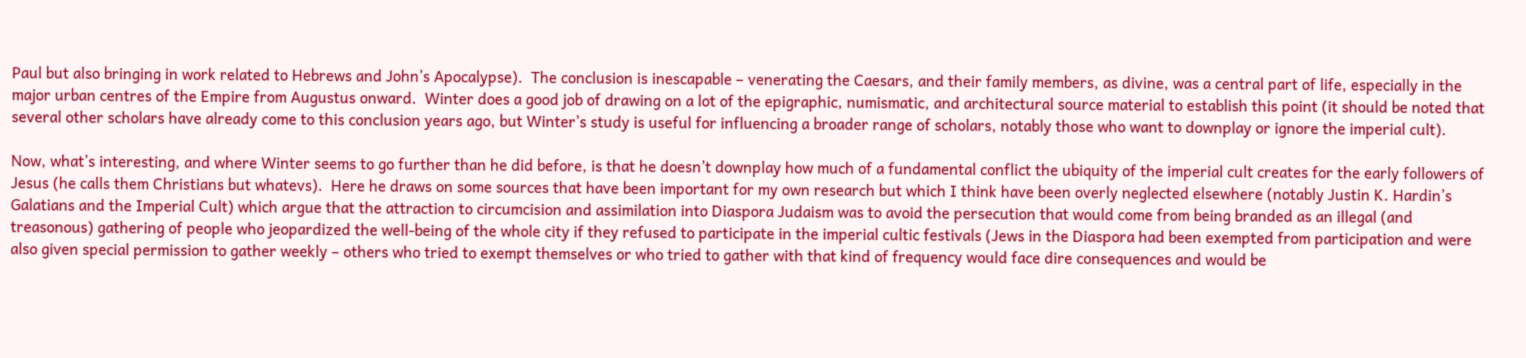Paul but also bringing in work related to Hebrews and John’s Apocalypse).  The conclusion is inescapable – venerating the Caesars, and their family members, as divine, was a central part of life, especially in the major urban centres of the Empire from Augustus onward.  Winter does a good job of drawing on a lot of the epigraphic, numismatic, and architectural source material to establish this point (it should be noted that several other scholars have already come to this conclusion years ago, but Winter’s study is useful for influencing a broader range of scholars, notably those who want to downplay or ignore the imperial cult).

Now, what’s interesting, and where Winter seems to go further than he did before, is that he doesn’t downplay how much of a fundamental conflict the ubiquity of the imperial cult creates for the early followers of Jesus (he calls them Christians but whatevs).  Here he draws on some sources that have been important for my own research but which I think have been overly neglected elsewhere (notably Justin K. Hardin’s Galatians and the Imperial Cult) which argue that the attraction to circumcision and assimilation into Diaspora Judaism was to avoid the persecution that would come from being branded as an illegal (and treasonous) gathering of people who jeopardized the well-being of the whole city if they refused to participate in the imperial cultic festivals (Jews in the Diaspora had been exempted from participation and were also given special permission to gather weekly – others who tried to exempt themselves or who tried to gather with that kind of frequency would face dire consequences and would be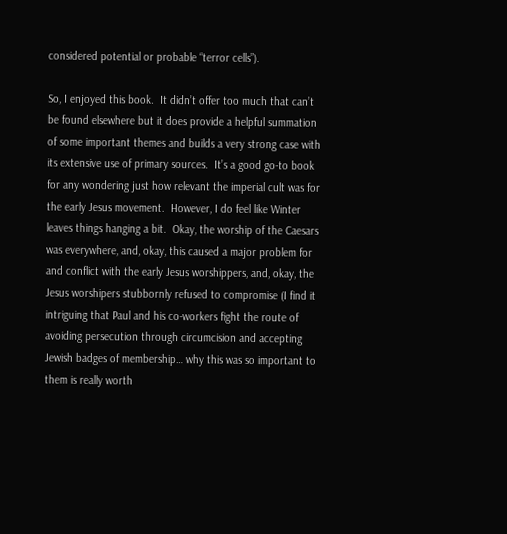considered potential or probable “terror cells”).

So, I enjoyed this book.  It didn’t offer too much that can’t be found elsewhere but it does provide a helpful summation of some important themes and builds a very strong case with its extensive use of primary sources.  It’s a good go-to book for any wondering just how relevant the imperial cult was for the early Jesus movement.  However, I do feel like Winter leaves things hanging a bit.  Okay, the worship of the Caesars was everywhere, and, okay, this caused a major problem for and conflict with the early Jesus worshippers, and, okay, the Jesus worshipers stubbornly refused to compromise (I find it intriguing that Paul and his co-workers fight the route of avoiding persecution through circumcision and accepting Jewish badges of membership… why this was so important to them is really worth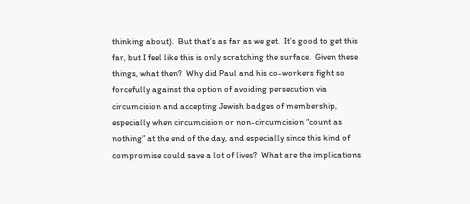thinking about).  But that’s as far as we get.  It’s good to get this far, but I feel like this is only scratching the surface.  Given these things, what then?  Why did Paul and his co-workers fight so forcefully against the option of avoiding persecution via circumcision and accepting Jewish badges of membership, especially when circumcision or non-circumcision “count as nothing” at the end of the day, and especially since this kind of compromise could save a lot of lives?  What are the implications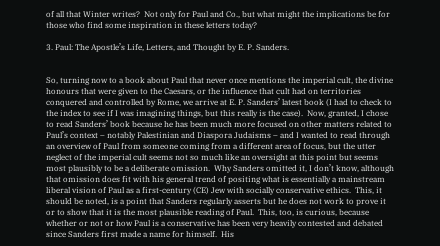of all that Winter writes?  Not only for Paul and Co., but what might the implications be for those who find some inspiration in these letters today?

3. Paul: The Apostle’s Life, Letters, and Thought by E. P. Sanders.


So, turning now to a book about Paul that never once mentions the imperial cult, the divine honours that were given to the Caesars, or the influence that cult had on territories conquered and controlled by Rome, we arrive at E. P. Sanders’ latest book (I had to check to the index to see if I was imagining things, but this really is the case).  Now, granted, I chose to read Sanders’ book because he has been much more focused on other matters related to Paul’s context – notably Palestinian and Diaspora Judaisms – and I wanted to read through an overview of Paul from someone coming from a different area of focus, but the utter neglect of the imperial cult seems not so much like an oversight at this point but seems most plausibly to be a deliberate omission.  Why Sanders omitted it, I don’t know, although that omission does fit with his general trend of positing what is essentially a mainstream liberal vision of Paul as a first-century (CE) Jew with socially conservative ethics.  This, it should be noted, is a point that Sanders regularly asserts but he does not work to prove it or to show that it is the most plausible reading of Paul.  This, too, is curious, because whether or not or how Paul is a conservative has been very heavily contested and debated since Sanders first made a name for himself.  His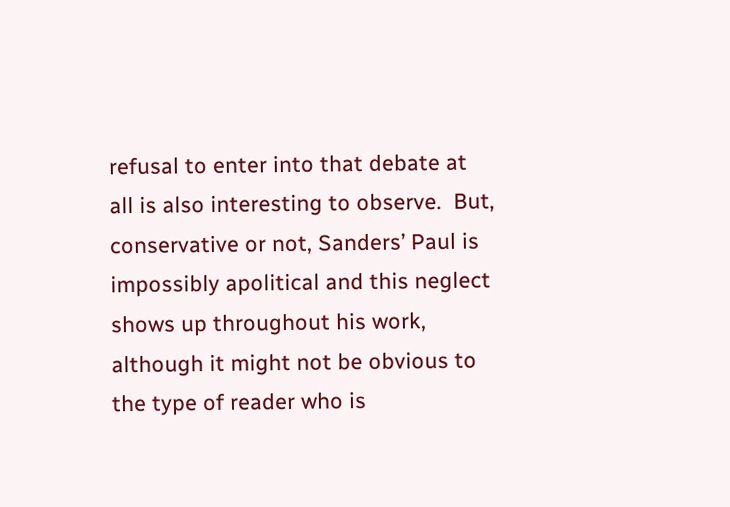refusal to enter into that debate at all is also interesting to observe.  But, conservative or not, Sanders’ Paul is impossibly apolitical and this neglect shows up throughout his work, although it might not be obvious to the type of reader who is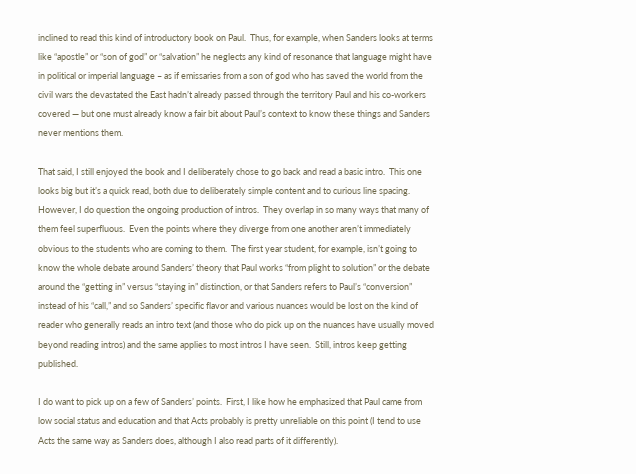inclined to read this kind of introductory book on Paul.  Thus, for example, when Sanders looks at terms like “apostle” or “son of god” or “salvation” he neglects any kind of resonance that language might have in political or imperial language – as if emissaries from a son of god who has saved the world from the civil wars the devastated the East hadn’t already passed through the territory Paul and his co-workers covered — but one must already know a fair bit about Paul’s context to know these things and Sanders never mentions them.

That said, I still enjoyed the book and I deliberately chose to go back and read a basic intro.  This one looks big but it’s a quick read, both due to deliberately simple content and to curious line spacing.  However, I do question the ongoing production of intros.  They overlap in so many ways that many of them feel superfluous.  Even the points where they diverge from one another aren’t immediately obvious to the students who are coming to them.  The first year student, for example, isn’t going to know the whole debate around Sanders’ theory that Paul works “from plight to solution” or the debate around the “getting in” versus “staying in” distinction, or that Sanders refers to Paul’s “conversion” instead of his “call,” and so Sanders’ specific flavor and various nuances would be lost on the kind of reader who generally reads an intro text (and those who do pick up on the nuances have usually moved beyond reading intros) and the same applies to most intros I have seen.  Still, intros keep getting published.

I do want to pick up on a few of Sanders’ points.  First, I like how he emphasized that Paul came from low social status and education and that Acts probably is pretty unreliable on this point (I tend to use Acts the same way as Sanders does, although I also read parts of it differently).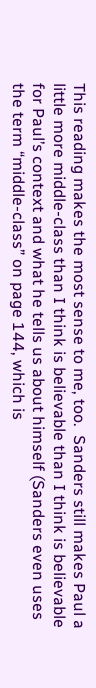This reading makes the most sense to me, too.  Sanders still makes Paul a little more middle-class than I think is believable than I think is believable for Paul’s context and what he tells us about himself (Sanders even uses the term “middle-class” on page 144, which is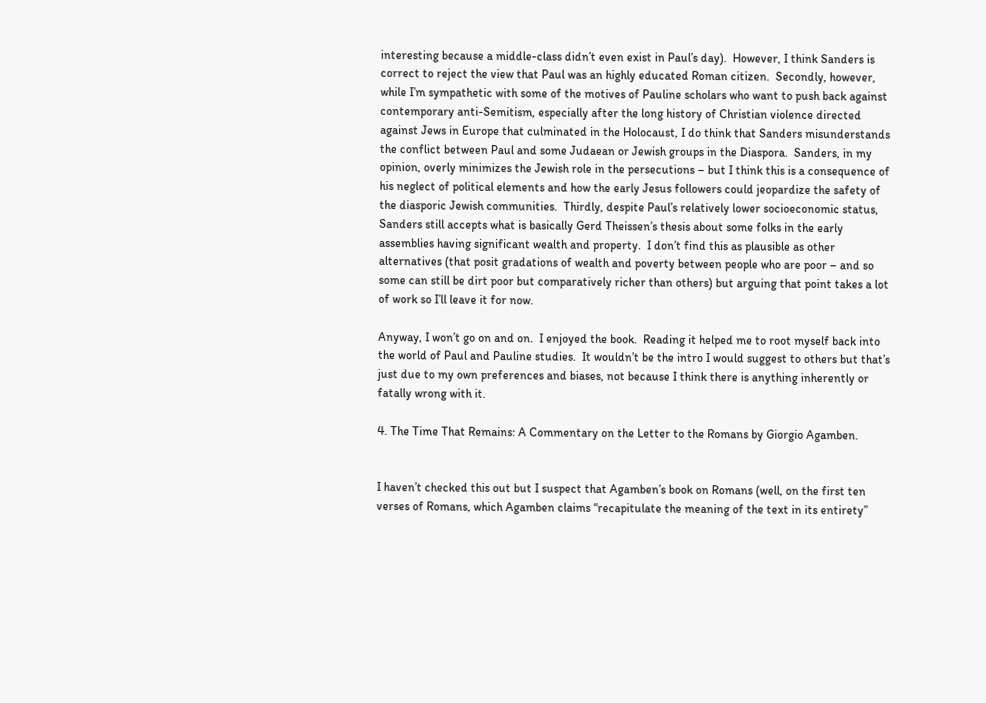interesting because a middle-class didn’t even exist in Paul’s day).  However, I think Sanders is correct to reject the view that Paul was an highly educated Roman citizen.  Secondly, however, while I’m sympathetic with some of the motives of Pauline scholars who want to push back against contemporary anti-Semitism, especially after the long history of Christian violence directed against Jews in Europe that culminated in the Holocaust, I do think that Sanders misunderstands the conflict between Paul and some Judaean or Jewish groups in the Diaspora.  Sanders, in my opinion, overly minimizes the Jewish role in the persecutions – but I think this is a consequence of his neglect of political elements and how the early Jesus followers could jeopardize the safety of the diasporic Jewish communities.  Thirdly, despite Paul’s relatively lower socioeconomic status, Sanders still accepts what is basically Gerd Theissen’s thesis about some folks in the early assemblies having significant wealth and property.  I don’t find this as plausible as other alternatives (that posit gradations of wealth and poverty between people who are poor – and so some can still be dirt poor but comparatively richer than others) but arguing that point takes a lot of work so I’ll leave it for now.

Anyway, I won’t go on and on.  I enjoyed the book.  Reading it helped me to root myself back into the world of Paul and Pauline studies.  It wouldn’t be the intro I would suggest to others but that’s just due to my own preferences and biases, not because I think there is anything inherently or fatally wrong with it.

4. The Time That Remains: A Commentary on the Letter to the Romans by Giorgio Agamben.


I haven’t checked this out but I suspect that Agamben’s book on Romans (well, on the first ten verses of Romans, which Agamben claims “recapitulate the meaning of the text in its entirety”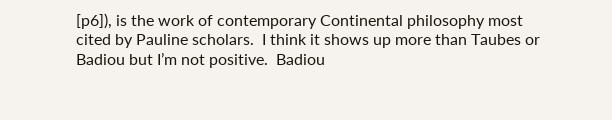[p6]), is the work of contemporary Continental philosophy most cited by Pauline scholars.  I think it shows up more than Taubes or Badiou but I’m not positive.  Badiou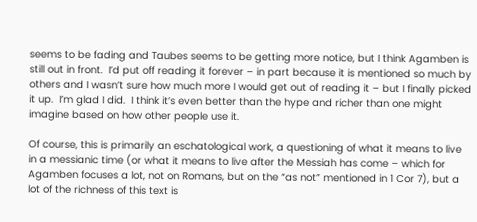seems to be fading and Taubes seems to be getting more notice, but I think Agamben is still out in front.  I’d put off reading it forever – in part because it is mentioned so much by others and I wasn’t sure how much more I would get out of reading it – but I finally picked it up.  I’m glad I did.  I think it’s even better than the hype and richer than one might imagine based on how other people use it.

Of course, this is primarily an eschatological work, a questioning of what it means to live in a messianic time (or what it means to live after the Messiah has come – which for Agamben focuses a lot, not on Romans, but on the “as not” mentioned in 1 Cor 7), but a lot of the richness of this text is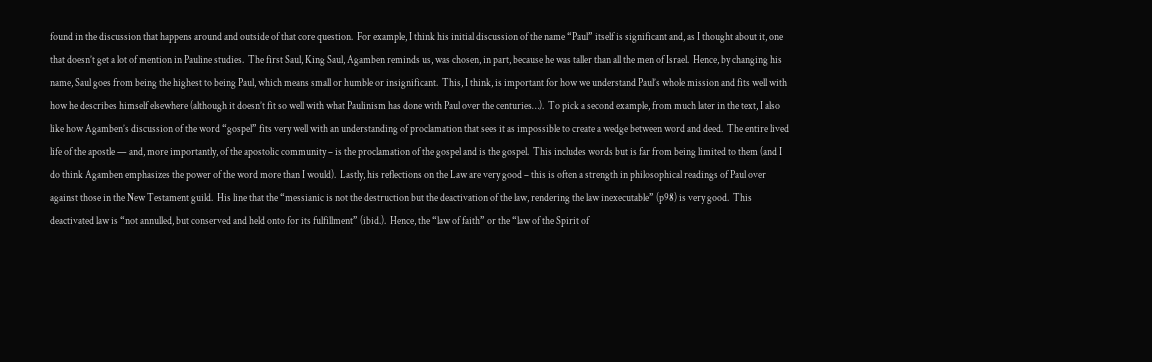found in the discussion that happens around and outside of that core question.  For example, I think his initial discussion of the name “Paul” itself is significant and, as I thought about it, one that doesn’t get a lot of mention in Pauline studies.  The first Saul, King Saul, Agamben reminds us, was chosen, in part, because he was taller than all the men of Israel.  Hence, by changing his name, Saul goes from being the highest to being Paul, which means small or humble or insignificant.  This, I think, is important for how we understand Paul’s whole mission and fits well with how he describes himself elsewhere (although it doesn’t fit so well with what Paulinism has done with Paul over the centuries…).  To pick a second example, from much later in the text, I also like how Agamben’s discussion of the word “gospel” fits very well with an understanding of proclamation that sees it as impossible to create a wedge between word and deed.  The entire lived life of the apostle — and, more importantly, of the apostolic community – is the proclamation of the gospel and is the gospel.  This includes words but is far from being limited to them (and I do think Agamben emphasizes the power of the word more than I would).  Lastly, his reflections on the Law are very good – this is often a strength in philosophical readings of Paul over against those in the New Testament guild.  His line that the “messianic is not the destruction but the deactivation of the law, rendering the law inexecutable” (p98) is very good.  This deactivated law is “not annulled, but conserved and held onto for its fulfillment” (ibid.).  Hence, the “law of faith” or the “law of the Spirit of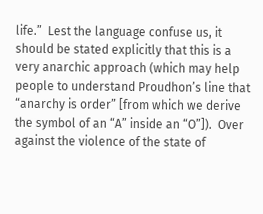life.”  Lest the language confuse us, it should be stated explicitly that this is a very anarchic approach (which may help people to understand Proudhon’s line that “anarchy is order” [from which we derive the symbol of an “A” inside an “O”]).  Over against the violence of the state of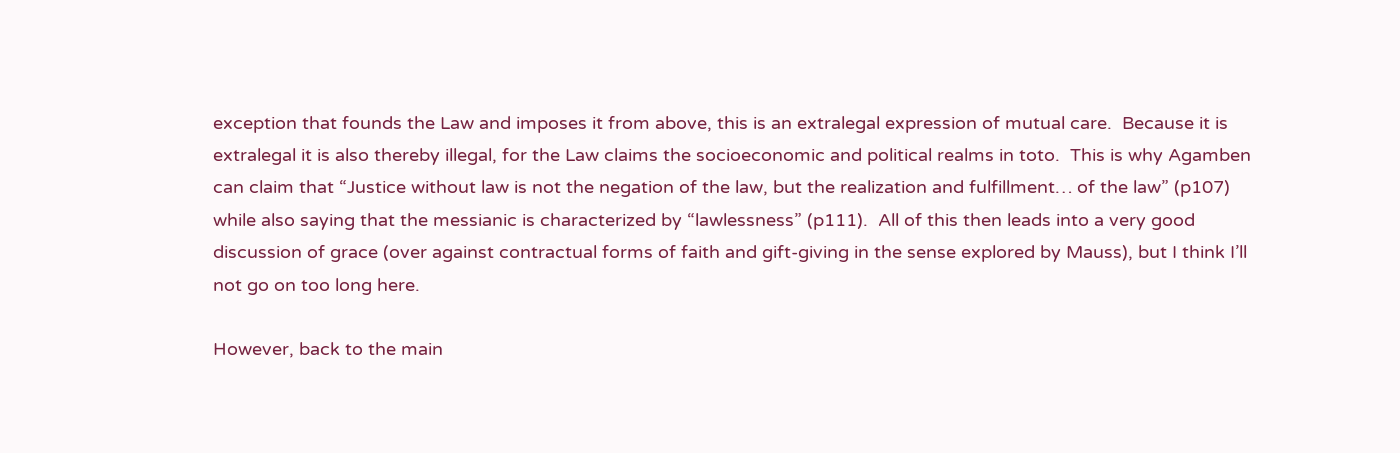exception that founds the Law and imposes it from above, this is an extralegal expression of mutual care.  Because it is extralegal it is also thereby illegal, for the Law claims the socioeconomic and political realms in toto.  This is why Agamben can claim that “Justice without law is not the negation of the law, but the realization and fulfillment… of the law” (p107) while also saying that the messianic is characterized by “lawlessness” (p111).  All of this then leads into a very good discussion of grace (over against contractual forms of faith and gift-giving in the sense explored by Mauss), but I think I’ll not go on too long here.

However, back to the main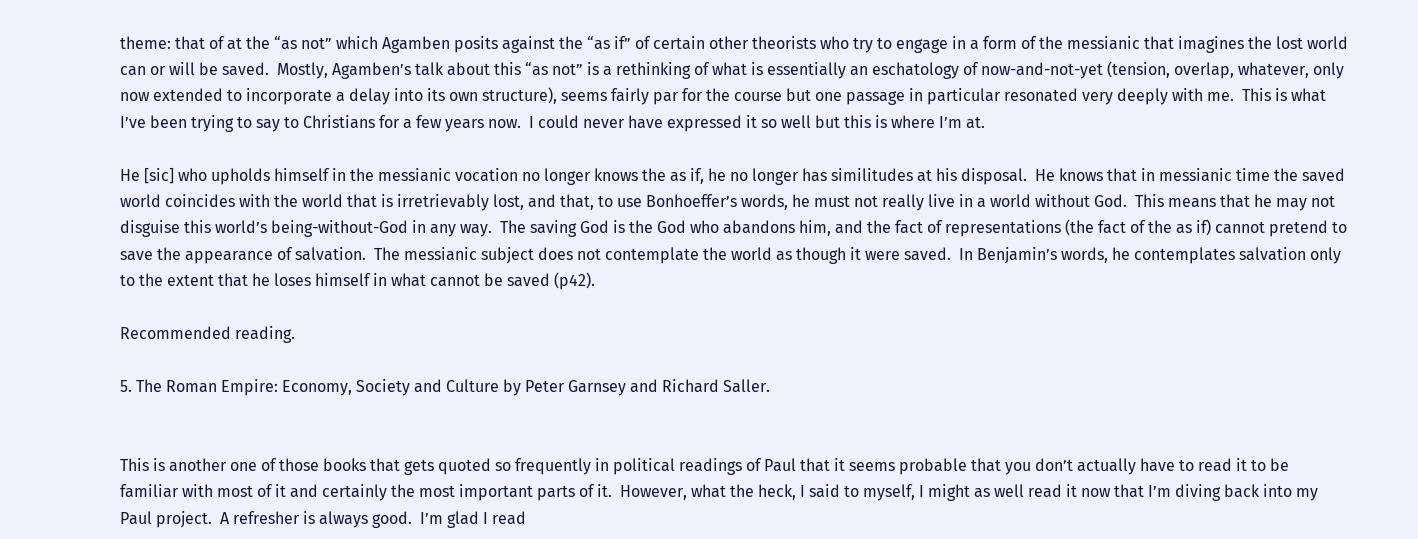theme: that of at the “as not” which Agamben posits against the “as if” of certain other theorists who try to engage in a form of the messianic that imagines the lost world can or will be saved.  Mostly, Agamben’s talk about this “as not” is a rethinking of what is essentially an eschatology of now-and-not-yet (tension, overlap, whatever, only now extended to incorporate a delay into its own structure), seems fairly par for the course but one passage in particular resonated very deeply with me.  This is what I’ve been trying to say to Christians for a few years now.  I could never have expressed it so well but this is where I’m at.

He [sic] who upholds himself in the messianic vocation no longer knows the as if, he no longer has similitudes at his disposal.  He knows that in messianic time the saved world coincides with the world that is irretrievably lost, and that, to use Bonhoeffer’s words, he must not really live in a world without God.  This means that he may not disguise this world’s being-without-God in any way.  The saving God is the God who abandons him, and the fact of representations (the fact of the as if) cannot pretend to save the appearance of salvation.  The messianic subject does not contemplate the world as though it were saved.  In Benjamin’s words, he contemplates salvation only to the extent that he loses himself in what cannot be saved (p42).

Recommended reading.

5. The Roman Empire: Economy, Society and Culture by Peter Garnsey and Richard Saller.


This is another one of those books that gets quoted so frequently in political readings of Paul that it seems probable that you don’t actually have to read it to be familiar with most of it and certainly the most important parts of it.  However, what the heck, I said to myself, I might as well read it now that I’m diving back into my Paul project.  A refresher is always good.  I’m glad I read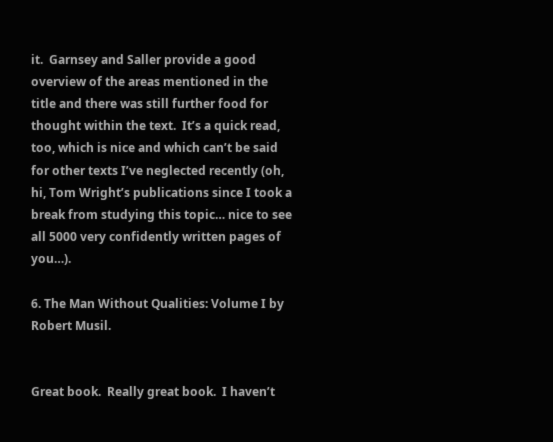it.  Garnsey and Saller provide a good overview of the areas mentioned in the title and there was still further food for thought within the text.  It’s a quick read, too, which is nice and which can’t be said for other texts I’ve neglected recently (oh, hi, Tom Wright’s publications since I took a break from studying this topic… nice to see all 5000 very confidently written pages of you…).

6. The Man Without Qualities: Volume I by Robert Musil.


Great book.  Really great book.  I haven’t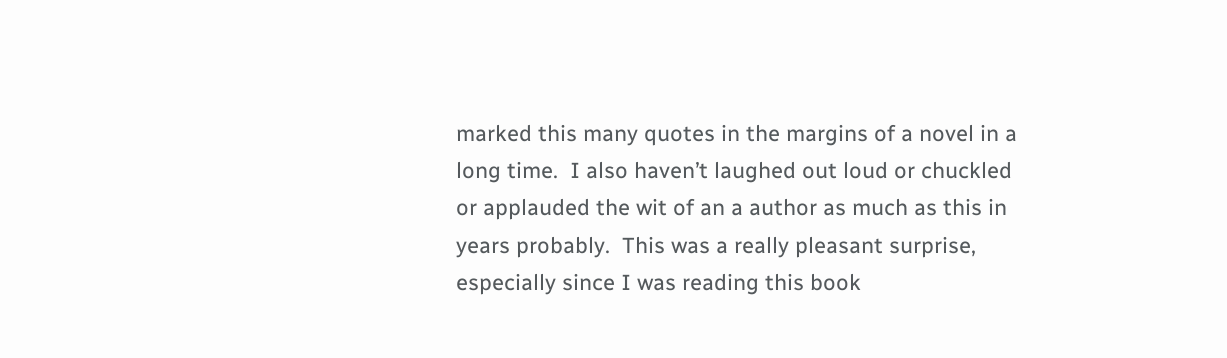marked this many quotes in the margins of a novel in a long time.  I also haven’t laughed out loud or chuckled or applauded the wit of an a author as much as this in years probably.  This was a really pleasant surprise, especially since I was reading this book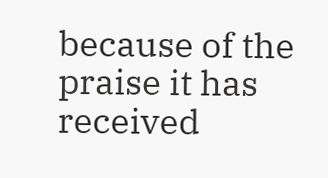because of the praise it has received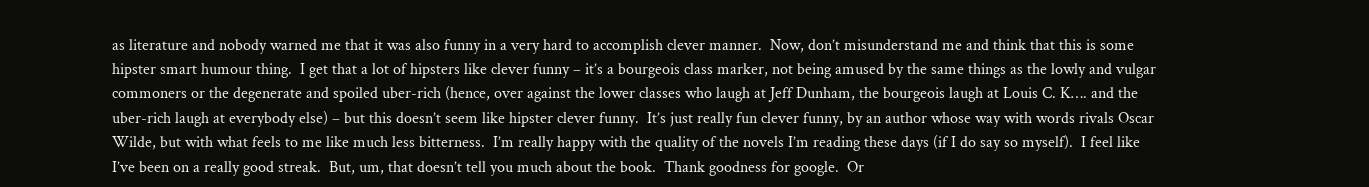as literature and nobody warned me that it was also funny in a very hard to accomplish clever manner.  Now, don’t misunderstand me and think that this is some hipster smart humour thing.  I get that a lot of hipsters like clever funny – it’s a bourgeois class marker, not being amused by the same things as the lowly and vulgar commoners or the degenerate and spoiled uber-rich (hence, over against the lower classes who laugh at Jeff Dunham, the bourgeois laugh at Louis C. K…. and the uber-rich laugh at everybody else) – but this doesn’t seem like hipster clever funny.  It’s just really fun clever funny, by an author whose way with words rivals Oscar Wilde, but with what feels to me like much less bitterness.  I’m really happy with the quality of the novels I’m reading these days (if I do say so myself).  I feel like I’ve been on a really good streak.  But, um, that doesn’t tell you much about the book.  Thank goodness for google.  Or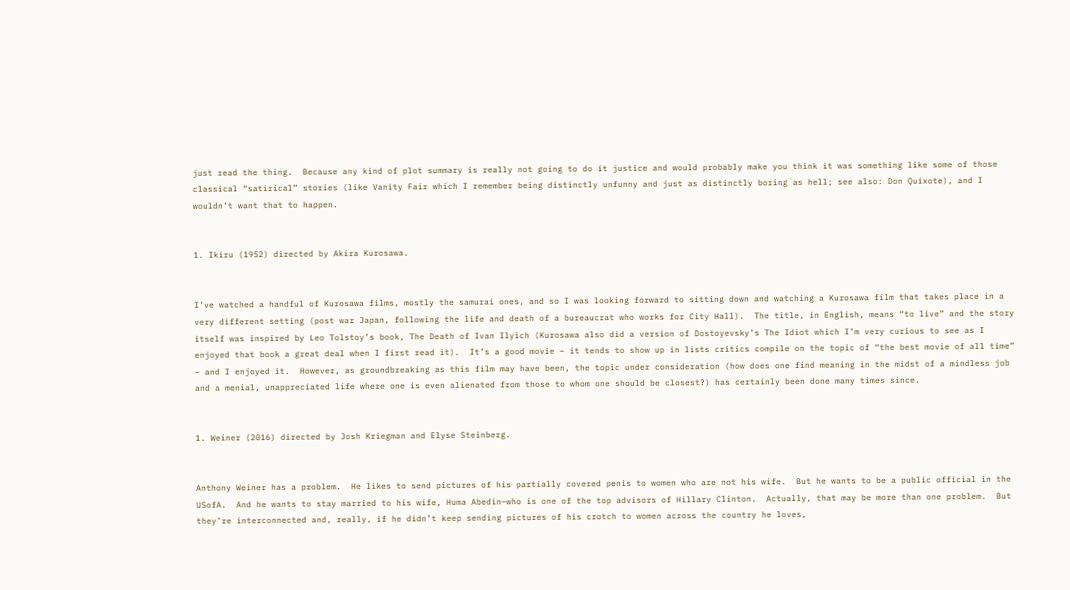just read the thing.  Because any kind of plot summary is really not going to do it justice and would probably make you think it was something like some of those classical “satirical” stories (like Vanity Fair which I remember being distinctly unfunny and just as distinctly boring as hell; see also: Don Quixote), and I wouldn’t want that to happen.


1. Ikiru (1952) directed by Akira Kurosawa.


I’ve watched a handful of Kurosawa films, mostly the samurai ones, and so I was looking forward to sitting down and watching a Kurosawa film that takes place in a very different setting (post war Japan, following the life and death of a bureaucrat who works for City Hall).  The title, in English, means “to live” and the story itself was inspired by Leo Tolstoy’s book, The Death of Ivan Ilyich (Kurosawa also did a version of Dostoyevsky’s The Idiot which I’m very curious to see as I enjoyed that book a great deal when I first read it).  It’s a good movie – it tends to show up in lists critics compile on the topic of “the best movie of all time” – and I enjoyed it.  However, as groundbreaking as this film may have been, the topic under consideration (how does one find meaning in the midst of a mindless job and a menial, unappreciated life where one is even alienated from those to whom one should be closest?) has certainly been done many times since.


1. Weiner (2016) directed by Josh Kriegman and Elyse Steinberg.


Anthony Weiner has a problem.  He likes to send pictures of his partially covered penis to women who are not his wife.  But he wants to be a public official in the USofA.  And he wants to stay married to his wife, Huma Abedin–who is one of the top advisors of Hillary Clinton.  Actually, that may be more than one problem.  But they’re interconnected and, really, if he didn’t keep sending pictures of his crotch to women across the country he loves,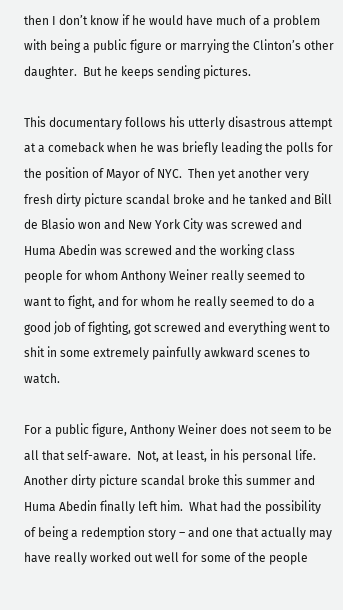then I don’t know if he would have much of a problem with being a public figure or marrying the Clinton’s other daughter.  But he keeps sending pictures.

This documentary follows his utterly disastrous attempt at a comeback when he was briefly leading the polls for the position of Mayor of NYC.  Then yet another very fresh dirty picture scandal broke and he tanked and Bill de Blasio won and New York City was screwed and Huma Abedin was screwed and the working class people for whom Anthony Weiner really seemed to want to fight, and for whom he really seemed to do a good job of fighting, got screwed and everything went to shit in some extremely painfully awkward scenes to watch.

For a public figure, Anthony Weiner does not seem to be all that self-aware.  Not, at least, in his personal life.  Another dirty picture scandal broke this summer and Huma Abedin finally left him.  What had the possibility of being a redemption story – and one that actually may have really worked out well for some of the people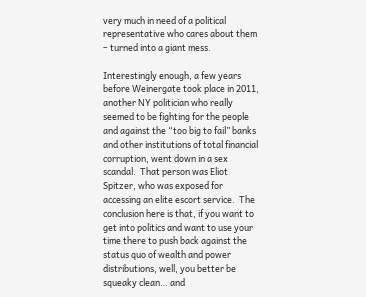very much in need of a political representative who cares about them – turned into a giant mess.

Interestingly enough, a few years before Weinergate took place in 2011, another NY politician who really seemed to be fighting for the people and against the “too big to fail” banks and other institutions of total financial corruption, went down in a sex scandal.  That person was Eliot Spitzer, who was exposed for accessing an elite escort service.  The conclusion here is that, if you want to get into politics and want to use your time there to push back against the status quo of wealth and power distributions, well, you better be squeaky clean… and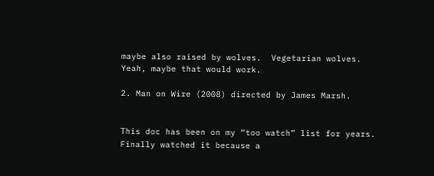maybe also raised by wolves.  Vegetarian wolves.  Yeah, maybe that would work.

2. Man on Wire (2008) directed by James Marsh.


This doc has been on my “too watch” list for years.  Finally watched it because a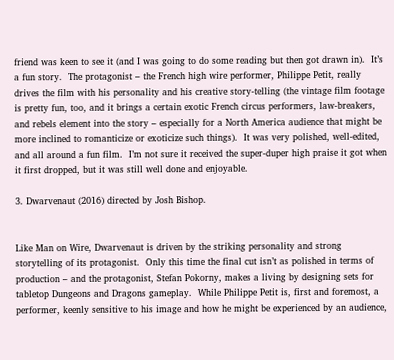friend was keen to see it (and I was going to do some reading but then got drawn in).  It’s a fun story.  The protagonist – the French high wire performer, Philippe Petit, really drives the film with his personality and his creative story-telling (the vintage film footage is pretty fun, too, and it brings a certain exotic French circus performers, law-breakers, and rebels element into the story – especially for a North America audience that might be more inclined to romanticize or exoticize such things).  It was very polished, well-edited, and all around a fun film.  I’m not sure it received the super-duper high praise it got when it first dropped, but it was still well done and enjoyable.

3. Dwarvenaut (2016) directed by Josh Bishop.


Like Man on Wire, Dwarvenaut is driven by the striking personality and strong storytelling of its protagonist.  Only this time the final cut isn’t as polished in terms of production – and the protagonist, Stefan Pokorny, makes a living by designing sets for tabletop Dungeons and Dragons gameplay.  While Philippe Petit is, first and foremost, a performer, keenly sensitive to his image and how he might be experienced by an audience,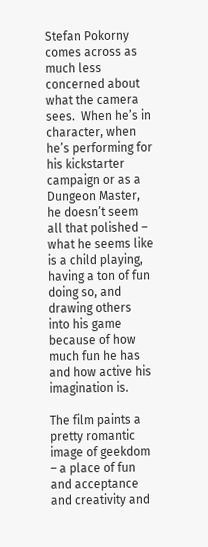Stefan Pokorny comes across as much less concerned about what the camera sees.  When he’s in character, when he’s performing for his kickstarter campaign or as a Dungeon Master, he doesn’t seem all that polished – what he seems like is a child playing, having a ton of fun doing so, and drawing others into his game because of how much fun he has and how active his imagination is.

The film paints a pretty romantic image of geekdom – a place of fun and acceptance and creativity and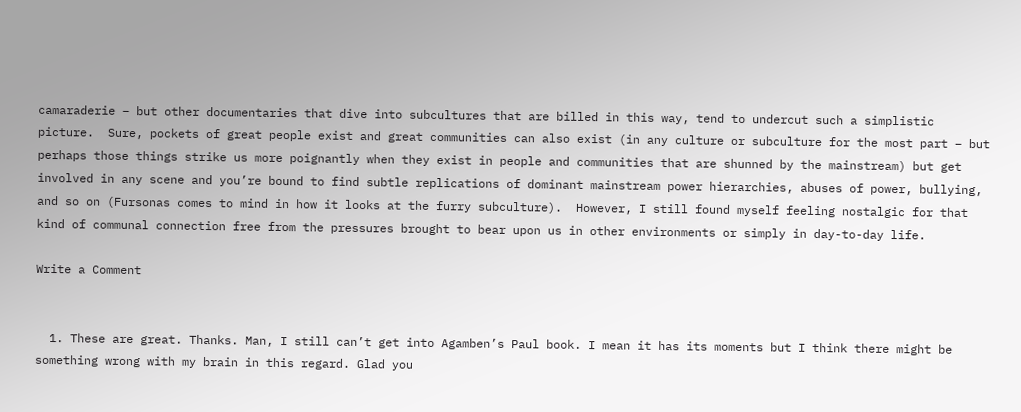camaraderie – but other documentaries that dive into subcultures that are billed in this way, tend to undercut such a simplistic picture.  Sure, pockets of great people exist and great communities can also exist (in any culture or subculture for the most part – but perhaps those things strike us more poignantly when they exist in people and communities that are shunned by the mainstream) but get involved in any scene and you’re bound to find subtle replications of dominant mainstream power hierarchies, abuses of power, bullying, and so on (Fursonas comes to mind in how it looks at the furry subculture).  However, I still found myself feeling nostalgic for that kind of communal connection free from the pressures brought to bear upon us in other environments or simply in day-to-day life.

Write a Comment


  1. These are great. Thanks. Man, I still can’t get into Agamben’s Paul book. I mean it has its moments but I think there might be something wrong with my brain in this regard. Glad you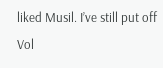liked Musil. I’ve still put off Vol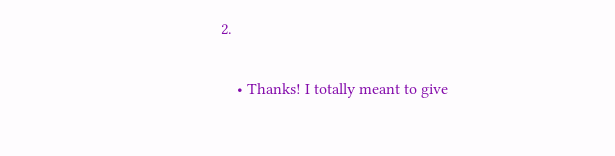2.

    • Thanks! I totally meant to give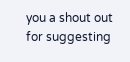you a shout out for suggesting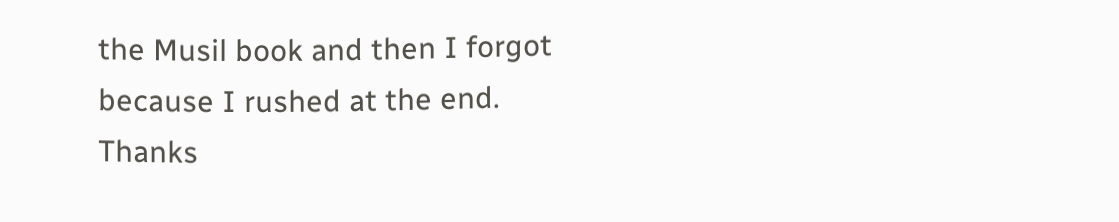the Musil book and then I forgot because I rushed at the end. Thanks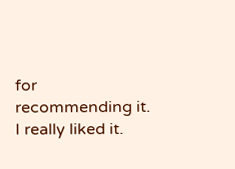for recommending it. I really liked it.